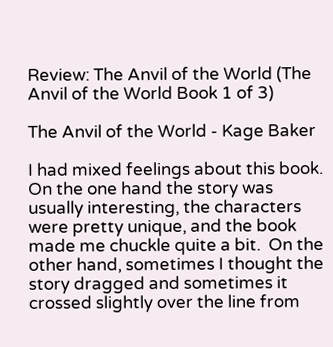Review: The Anvil of the World (The Anvil of the World Book 1 of 3)

The Anvil of the World - Kage Baker

I had mixed feelings about this book.  On the one hand the story was usually interesting, the characters were pretty unique, and the book made me chuckle quite a bit.  On the other hand, sometimes I thought the story dragged and sometimes it crossed slightly over the line from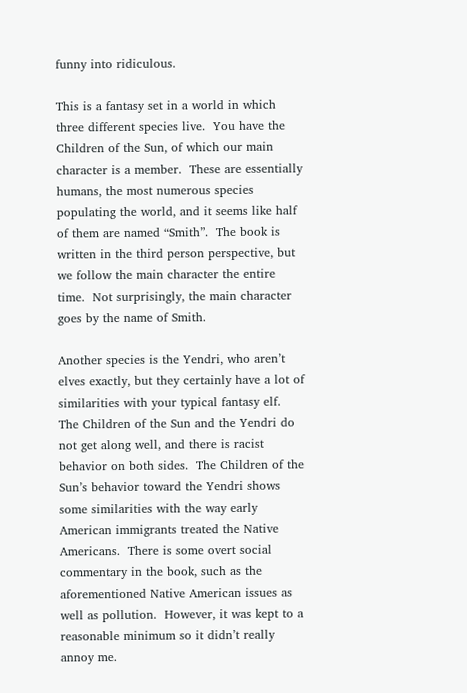funny into ridiculous.

This is a fantasy set in a world in which three different species live.  You have the Children of the Sun, of which our main character is a member.  These are essentially humans, the most numerous species populating the world, and it seems like half of them are named “Smith”.  The book is written in the third person perspective, but we follow the main character the entire time.  Not surprisingly, the main character goes by the name of Smith.

Another species is the Yendri, who aren’t elves exactly, but they certainly have a lot of similarities with your typical fantasy elf.  The Children of the Sun and the Yendri do not get along well, and there is racist behavior on both sides.  The Children of the Sun’s behavior toward the Yendri shows some similarities with the way early American immigrants treated the Native Americans.  There is some overt social commentary in the book, such as the aforementioned Native American issues as well as pollution.  However, it was kept to a reasonable minimum so it didn’t really annoy me.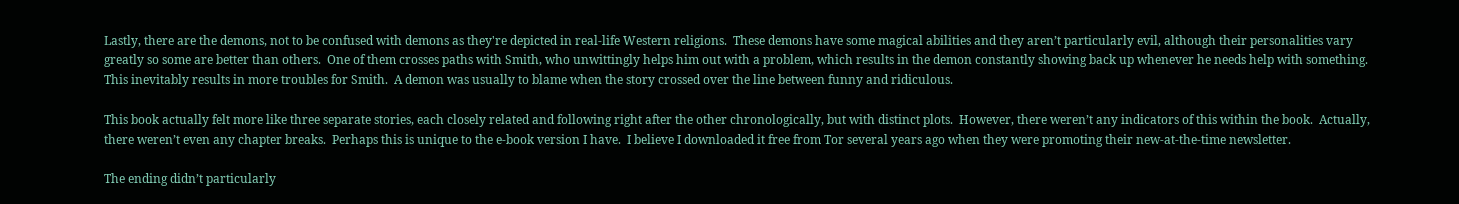Lastly, there are the demons, not to be confused with demons as they're depicted in real-life Western religions.  These demons have some magical abilities and they aren’t particularly evil, although their personalities vary greatly so some are better than others.  One of them crosses paths with Smith, who unwittingly helps him out with a problem, which results in the demon constantly showing back up whenever he needs help with something.  This inevitably results in more troubles for Smith.  A demon was usually to blame when the story crossed over the line between funny and ridiculous.

This book actually felt more like three separate stories, each closely related and following right after the other chronologically, but with distinct plots.  However, there weren’t any indicators of this within the book.  Actually, there weren’t even any chapter breaks.  Perhaps this is unique to the e-book version I have.  I believe I downloaded it free from Tor several years ago when they were promoting their new-at-the-time newsletter.

The ending didn’t particularly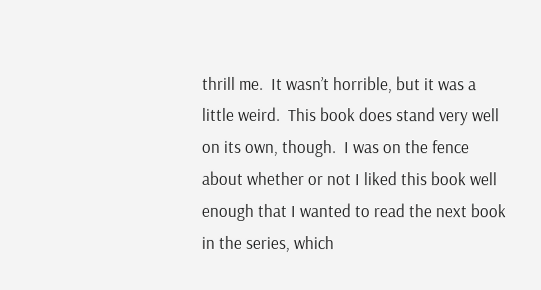thrill me.  It wasn’t horrible, but it was a little weird.  This book does stand very well on its own, though.  I was on the fence about whether or not I liked this book well enough that I wanted to read the next book in the series, which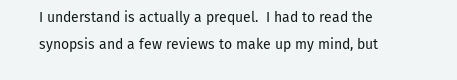I understand is actually a prequel.  I had to read the synopsis and a few reviews to make up my mind, but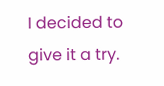I decided to give it a try.